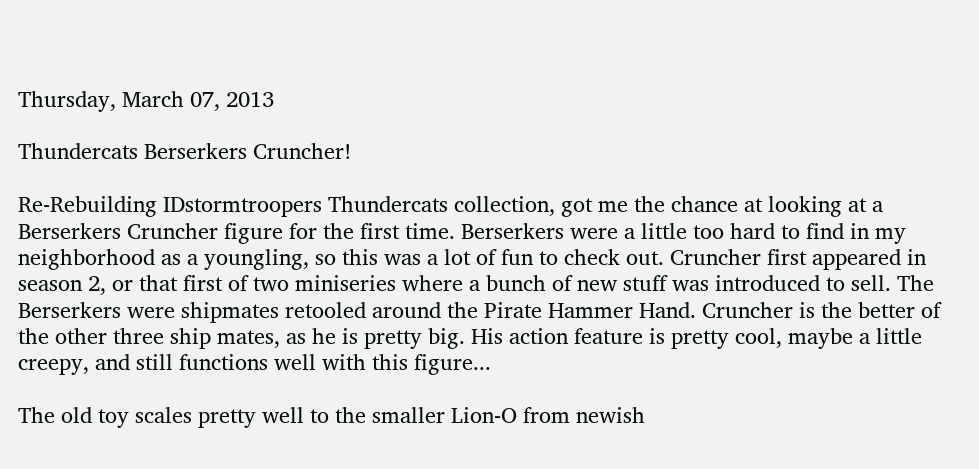Thursday, March 07, 2013

Thundercats Berserkers Cruncher!

Re-Rebuilding IDstormtroopers Thundercats collection, got me the chance at looking at a Berserkers Cruncher figure for the first time. Berserkers were a little too hard to find in my neighborhood as a youngling, so this was a lot of fun to check out. Cruncher first appeared in season 2, or that first of two miniseries where a bunch of new stuff was introduced to sell. The Berserkers were shipmates retooled around the Pirate Hammer Hand. Cruncher is the better of the other three ship mates, as he is pretty big. His action feature is pretty cool, maybe a little creepy, and still functions well with this figure...

The old toy scales pretty well to the smaller Lion-O from newish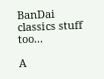BanDai classics stuff too...

A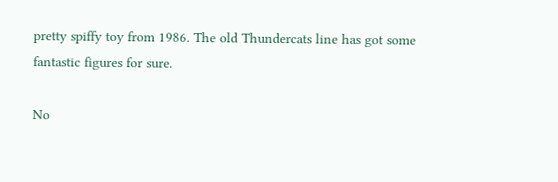pretty spiffy toy from 1986. The old Thundercats line has got some fantastic figures for sure.

No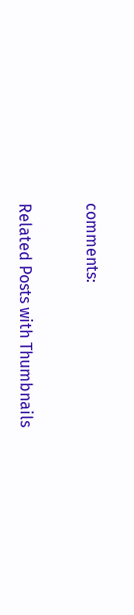comments:


Related Posts with Thumbnails